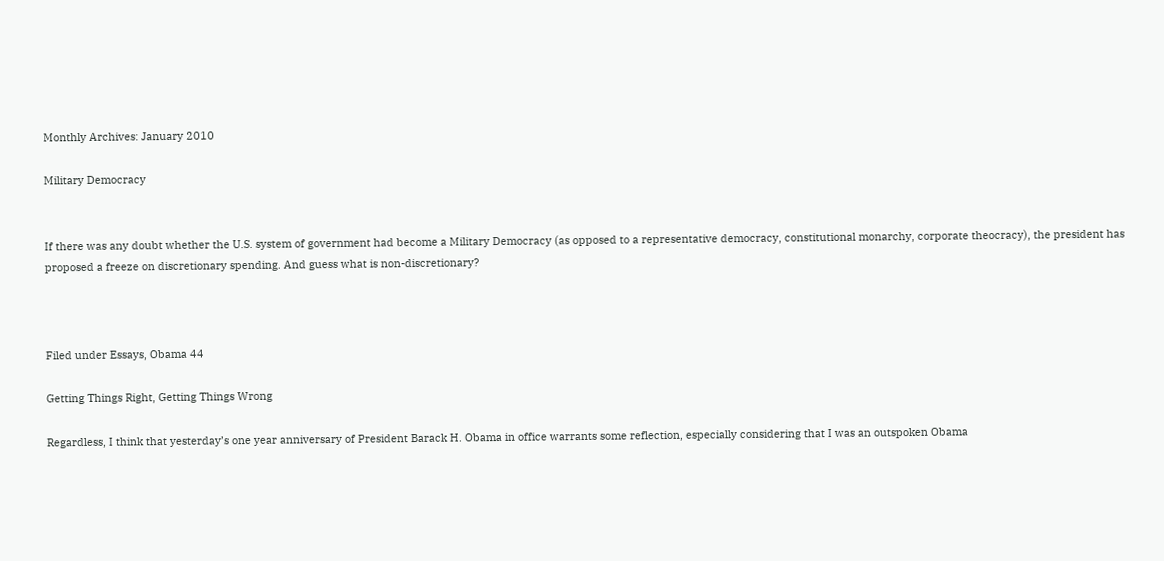Monthly Archives: January 2010

Military Democracy


If there was any doubt whether the U.S. system of government had become a Military Democracy (as opposed to a representative democracy, constitutional monarchy, corporate theocracy), the president has proposed a freeze on discretionary spending. And guess what is non-discretionary?



Filed under Essays, Obama 44

Getting Things Right, Getting Things Wrong

Regardless, I think that yesterday’s one year anniversary of President Barack H. Obama in office warrants some reflection, especially considering that I was an outspoken Obama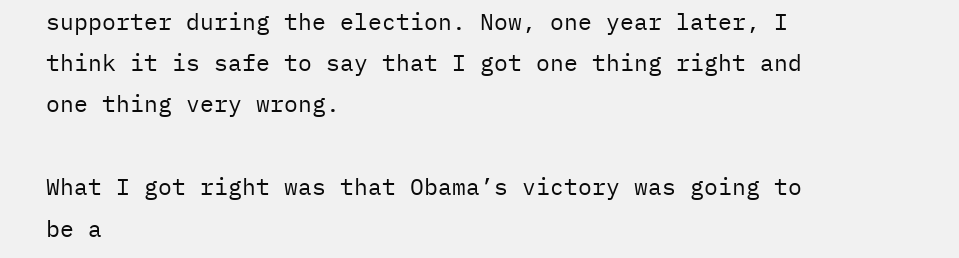supporter during the election. Now, one year later, I think it is safe to say that I got one thing right and one thing very wrong.

What I got right was that Obama’s victory was going to be a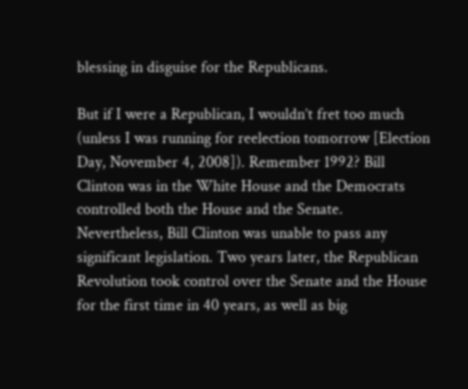blessing in disguise for the Republicans.

But if I were a Republican, I wouldn’t fret too much (unless I was running for reelection tomorrow [Election Day, November 4, 2008]). Remember 1992? Bill Clinton was in the White House and the Democrats controlled both the House and the Senate. Nevertheless, Bill Clinton was unable to pass any significant legislation. Two years later, the Republican Revolution took control over the Senate and the House for the first time in 40 years, as well as big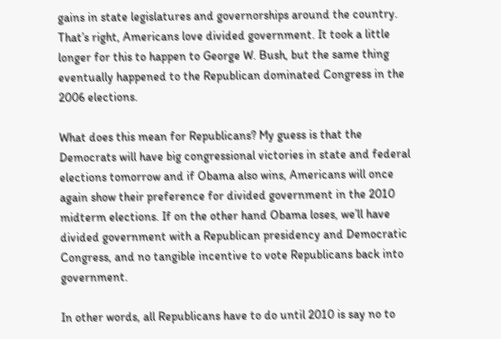gains in state legislatures and governorships around the country. That’s right, Americans love divided government. It took a little longer for this to happen to George W. Bush, but the same thing eventually happened to the Republican dominated Congress in the 2006 elections.

What does this mean for Republicans? My guess is that the Democrats will have big congressional victories in state and federal elections tomorrow and if Obama also wins, Americans will once again show their preference for divided government in the 2010 midterm elections. If on the other hand Obama loses, we’ll have divided government with a Republican presidency and Democratic Congress, and no tangible incentive to vote Republicans back into government.

In other words, all Republicans have to do until 2010 is say no to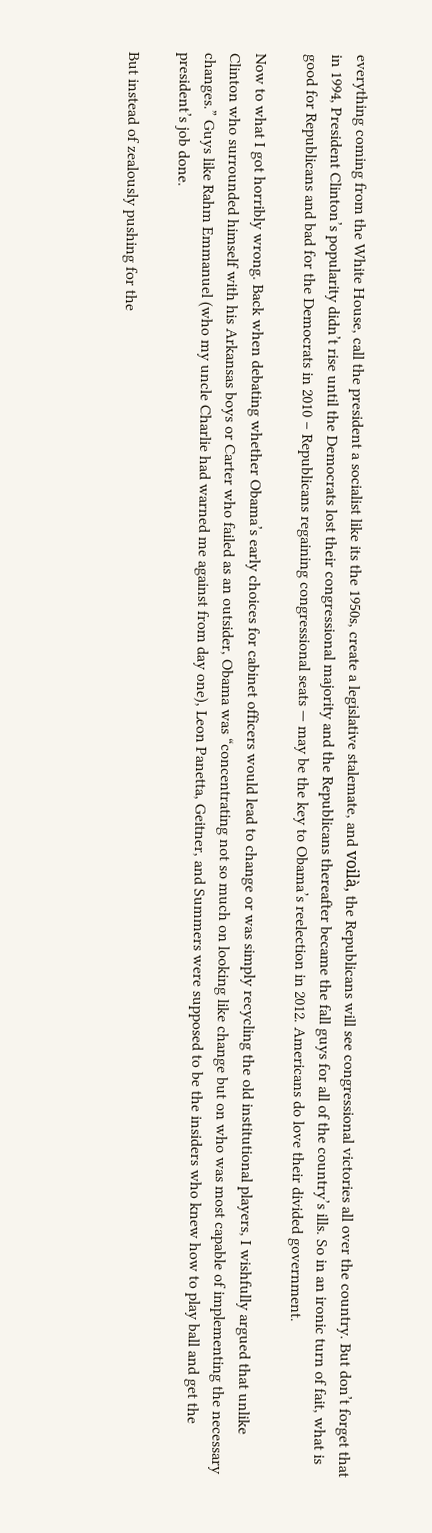everything coming from the White House, call the president a socialist like its the 1950s, create a legislative stalemate, and voilà, the Republicans will see congressional victories all over the country. But don’t forget that in 1994, President Clinton’s popularity didn’t rise until the Democrats lost their congressional majority and the Republicans thereafter became the fall guys for all of the country’s ills. So in an ironic turn of fait, what is good for Republicans and bad for the Democrats in 2010 – Republicans regaining congressional seats — may be the key to Obama’s reelection in 2012. Americans do love their divided government.

Now to what I got horribly wrong. Back when debating whether Obama’s early choices for cabinet officers would lead to change or was simply recycling the old institutional players, I wishfully argued that unlike Clinton who surrounded himself with his Arkansas boys or Carter who failed as an outsider, Obama was “concentrating not so much on looking like change but on who was most capable of implementing the necessary changes.” Guys like Rahm Emmanuel (who my uncle Charlie had warned me against from day one), Leon Panetta, Geitner, and Summers were supposed to be the insiders who knew how to play ball and get the president’s job done.

But instead of zealously pushing for the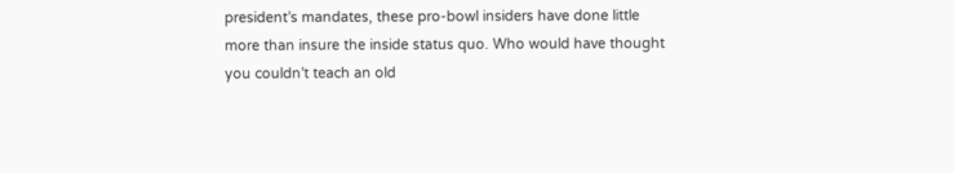president’s mandates, these pro-bowl insiders have done little more than insure the inside status quo. Who would have thought you couldn’t teach an old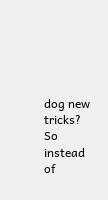dog new tricks? So instead of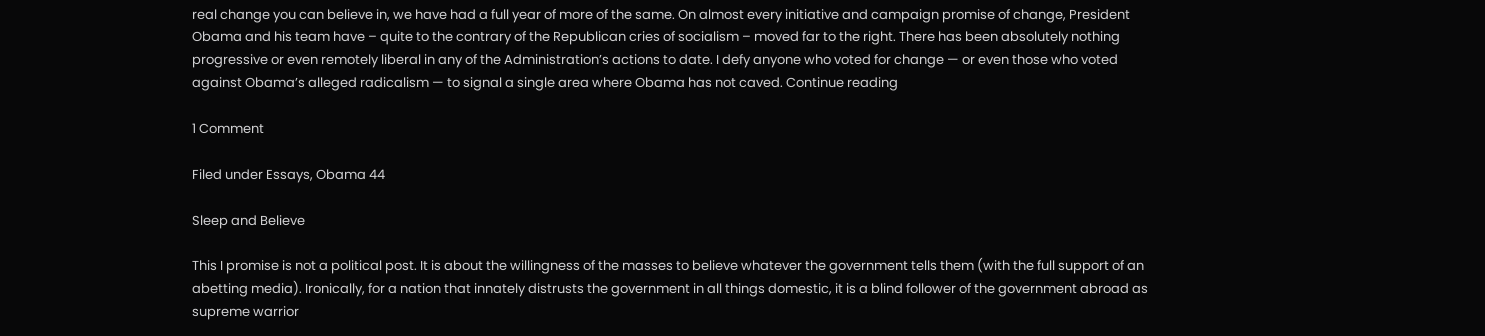real change you can believe in, we have had a full year of more of the same. On almost every initiative and campaign promise of change, President Obama and his team have – quite to the contrary of the Republican cries of socialism – moved far to the right. There has been absolutely nothing progressive or even remotely liberal in any of the Administration’s actions to date. I defy anyone who voted for change — or even those who voted against Obama’s alleged radicalism — to signal a single area where Obama has not caved. Continue reading

1 Comment

Filed under Essays, Obama 44

Sleep and Believe

This I promise is not a political post. It is about the willingness of the masses to believe whatever the government tells them (with the full support of an abetting media). Ironically, for a nation that innately distrusts the government in all things domestic, it is a blind follower of the government abroad as supreme warrior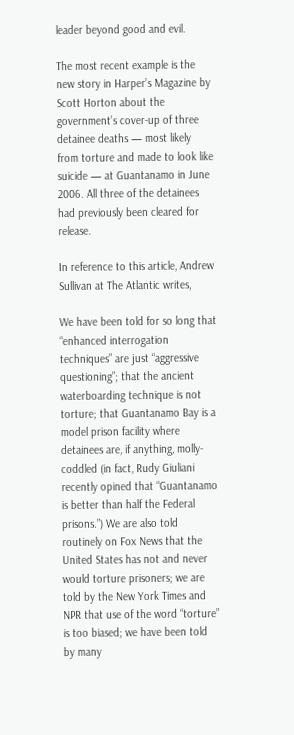leader beyond good and evil.

The most recent example is the new story in Harper’s Magazine by Scott Horton about the government’s cover-up of three detainee deaths — most likely from torture and made to look like suicide — at Guantanamo in June 2006. All three of the detainees had previously been cleared for release.

In reference to this article, Andrew Sullivan at The Atlantic writes,

We have been told for so long that “enhanced interrogation techniques” are just “aggressive questioning”; that the ancient waterboarding technique is not torture; that Guantanamo Bay is a model prison facility where detainees are, if anything, molly-coddled (in fact, Rudy Giuliani recently opined that “Guantanamo is better than half the Federal prisons.”) We are also told routinely on Fox News that the United States has not and never would torture prisoners; we are told by the New York Times and NPR that use of the word “torture” is too biased; we have been told by many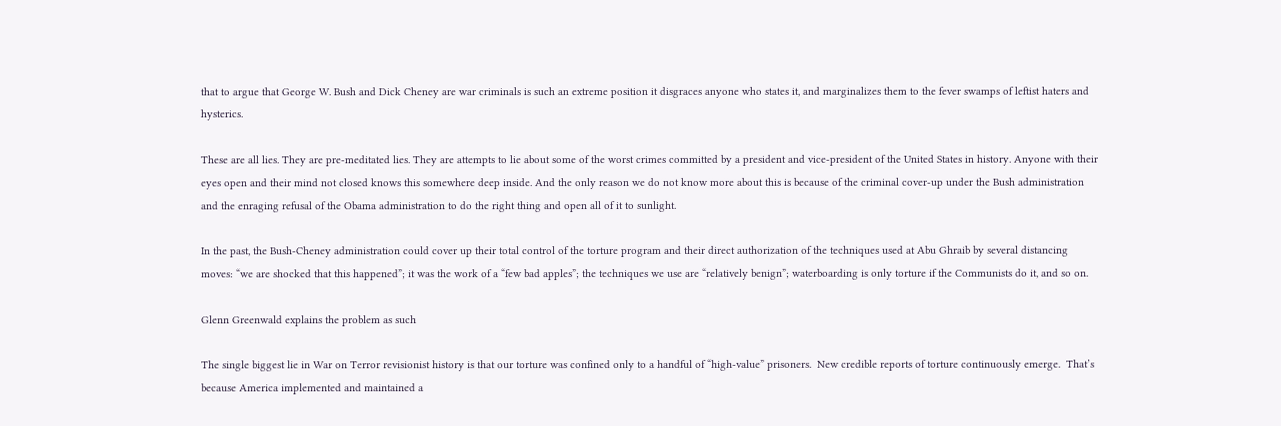that to argue that George W. Bush and Dick Cheney are war criminals is such an extreme position it disgraces anyone who states it, and marginalizes them to the fever swamps of leftist haters and hysterics.

These are all lies. They are pre-meditated lies. They are attempts to lie about some of the worst crimes committed by a president and vice-president of the United States in history. Anyone with their eyes open and their mind not closed knows this somewhere deep inside. And the only reason we do not know more about this is because of the criminal cover-up under the Bush administration and the enraging refusal of the Obama administration to do the right thing and open all of it to sunlight.

In the past, the Bush-Cheney administration could cover up their total control of the torture program and their direct authorization of the techniques used at Abu Ghraib by several distancing moves: “we are shocked that this happened”; it was the work of a “few bad apples”; the techniques we use are “relatively benign”; waterboarding is only torture if the Communists do it, and so on.

Glenn Greenwald explains the problem as such

The single biggest lie in War on Terror revisionist history is that our torture was confined only to a handful of “high-value” prisoners.  New credible reports of torture continuously emerge.  That’s because America implemented and maintained a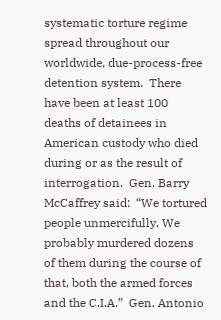systematic torture regime spread throughout our worldwide, due-process-free detention system.  There have been at least 100 deaths of detainees in American custody who died during or as the result of interrogation.  Gen. Barry McCaffrey said:  “We tortured people unmercifully. We probably murdered dozens of them during the course of that, both the armed forces and the C.I.A.”  Gen. Antonio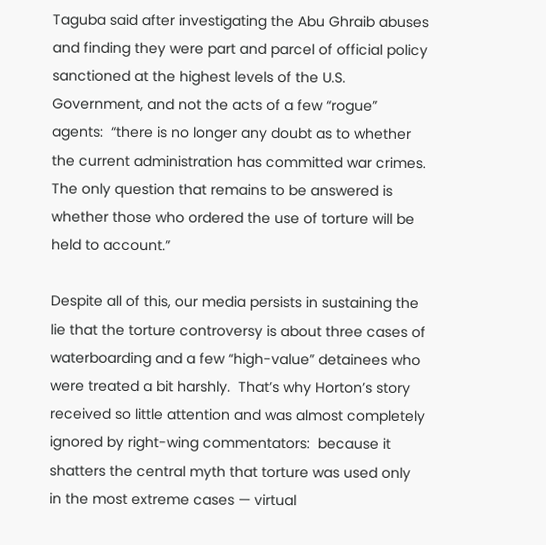Taguba said after investigating the Abu Ghraib abuses and finding they were part and parcel of official policy sanctioned at the highest levels of the U.S. Government, and not the acts of a few “rogue” agents:  “there is no longer any doubt as to whether the current administration has committed war crimes.  The only question that remains to be answered is whether those who ordered the use of torture will be held to account.”

Despite all of this, our media persists in sustaining the lie that the torture controversy is about three cases of waterboarding and a few “high-value” detainees who were treated a bit harshly.  That’s why Horton’s story received so little attention and was almost completely ignored by right-wing commentators:  because it shatters the central myth that torture was used only in the most extreme cases — virtual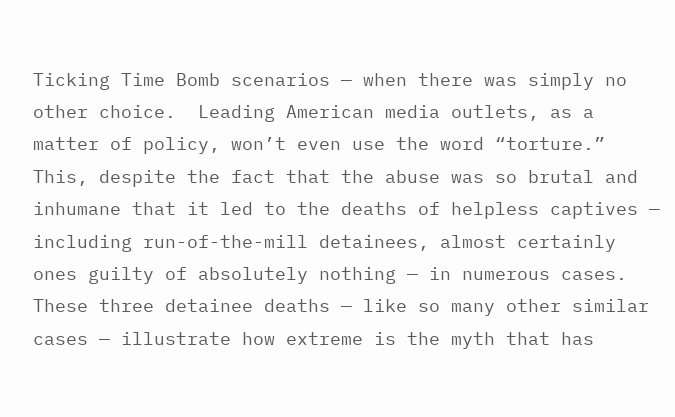Ticking Time Bomb scenarios — when there was simply no other choice.  Leading American media outlets, as a matter of policy, won’t even use the word “torture.”  This, despite the fact that the abuse was so brutal and inhumane that it led to the deaths of helpless captives — including run-of-the-mill detainees, almost certainly ones guilty of absolutely nothing — in numerous cases.  These three detainee deaths — like so many other similar cases — illustrate how extreme is the myth that has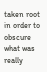taken root in order to obscure what was really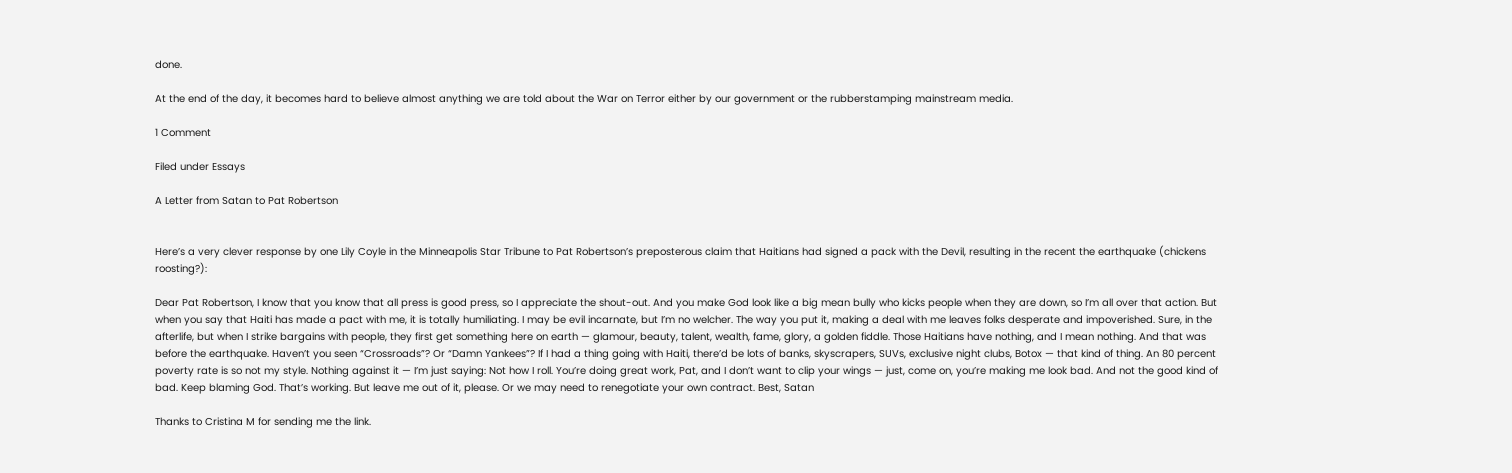done.

At the end of the day, it becomes hard to believe almost anything we are told about the War on Terror either by our government or the rubberstamping mainstream media.

1 Comment

Filed under Essays

A Letter from Satan to Pat Robertson


Here’s a very clever response by one Lily Coyle in the Minneapolis Star Tribune to Pat Robertson’s preposterous claim that Haitians had signed a pack with the Devil, resulting in the recent the earthquake (chickens roosting?):

Dear Pat Robertson, I know that you know that all press is good press, so I appreciate the shout-out. And you make God look like a big mean bully who kicks people when they are down, so I’m all over that action. But when you say that Haiti has made a pact with me, it is totally humiliating. I may be evil incarnate, but I’m no welcher. The way you put it, making a deal with me leaves folks desperate and impoverished. Sure, in the afterlife, but when I strike bargains with people, they first get something here on earth — glamour, beauty, talent, wealth, fame, glory, a golden fiddle. Those Haitians have nothing, and I mean nothing. And that was before the earthquake. Haven’t you seen “Crossroads”? Or “Damn Yankees”? If I had a thing going with Haiti, there’d be lots of banks, skyscrapers, SUVs, exclusive night clubs, Botox — that kind of thing. An 80 percent poverty rate is so not my style. Nothing against it — I’m just saying: Not how I roll. You’re doing great work, Pat, and I don’t want to clip your wings — just, come on, you’re making me look bad. And not the good kind of bad. Keep blaming God. That’s working. But leave me out of it, please. Or we may need to renegotiate your own contract. Best, Satan

Thanks to Cristina M for sending me the link.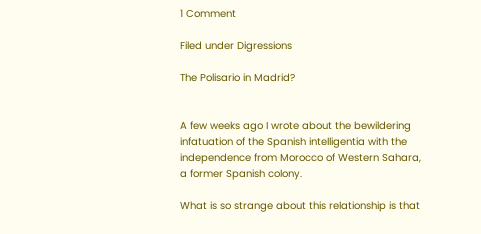1 Comment

Filed under Digressions

The Polisario in Madrid?


A few weeks ago I wrote about the bewildering infatuation of the Spanish intelligentia with the independence from Morocco of Western Sahara, a former Spanish colony.

What is so strange about this relationship is that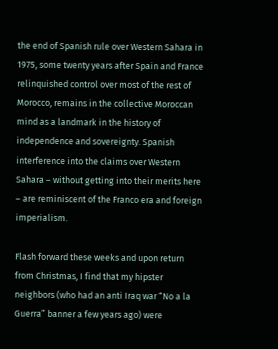the end of Spanish rule over Western Sahara in 1975, some twenty years after Spain and France relinquished control over most of the rest of Morocco, remains in the collective Moroccan mind as a landmark in the history of independence and sovereignty. Spanish interference into the claims over Western Sahara – without getting into their merits here – are reminiscent of the Franco era and foreign imperialism.

Flash forward these weeks and upon return from Christmas, I find that my hipster neighbors (who had an anti Iraq war “No a la Guerra” banner a few years ago) were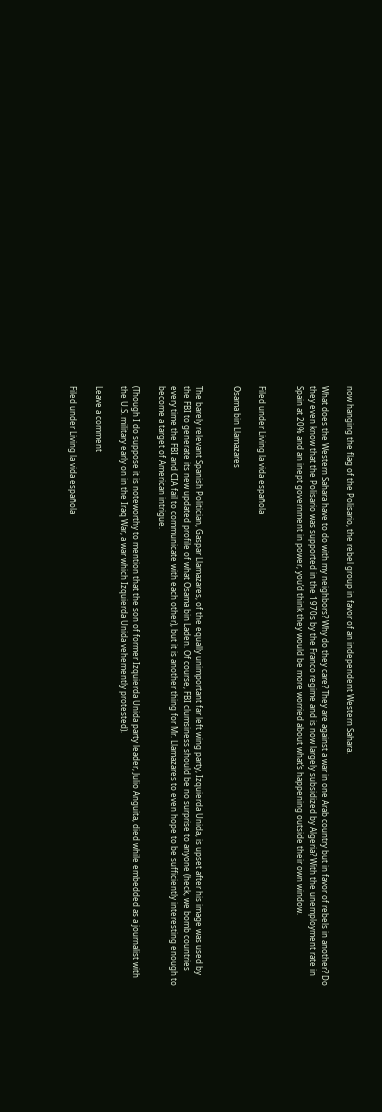now hanging the flag of the Polisario, the rebel group in favor of an independent Western Sahara.

What does the Western Sahara have to do with my neighbors? Why do they care? They are against a war in one Arab country but in favor of rebels in another? Do they even know that the Polisario was supported in the 1970s by the Franco regime and is now largely subsidized by Algeria? With the unemployment rate in Spain at 20% and an inept government in power, you’d think they would be more worried about what’s happening outside their own window.


Filed under Living la vida española

Osama bin Llamazares


The barely relevant Spanish Politician, Gaspar Llamazares, of the equally unimportant far left wing party, Izquierda Unida, is upset after his image was used by the FBI to generate its new updated profile of what Osama bin Laden. Of course, FBI clumsiness should be no surprise to anyone (heck, we bomb countries every time the FBI and CIA fail to communicate with each other), but it is another thing for Mr. Llamazares to even hope to be sufficiently interesting enough to become a target of American intrigue.

(Though I do suppose it is noteworthy to mention that the son of former Izquierda Unida party leader, Julio Anguita, died while embedded as a journalist with the U.S. military early on in the Iraq War, a war which Izquierda Unida vehemently protested).

Leave a comment

Filed under Living la vida española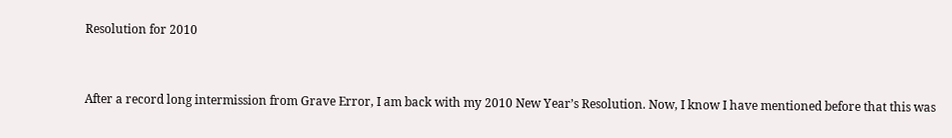Resolution for 2010


After a record long intermission from Grave Error, I am back with my 2010 New Year’s Resolution. Now, I know I have mentioned before that this was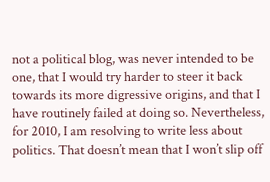not a political blog, was never intended to be one, that I would try harder to steer it back towards its more digressive origins, and that I have routinely failed at doing so. Nevertheless, for 2010, I am resolving to write less about politics. That doesn’t mean that I won’t slip off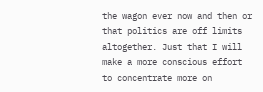the wagon ever now and then or that politics are off limits altogether. Just that I will make a more conscious effort to concentrate more on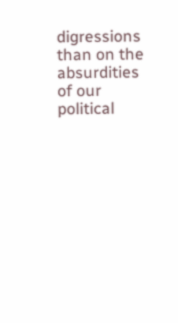digressions than on the absurdities of our political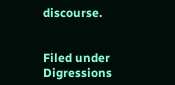discourse.


Filed under Digressions